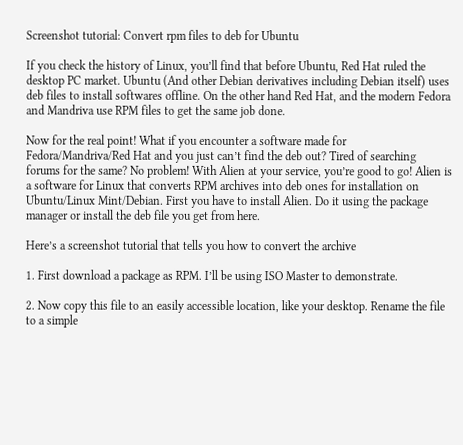Screenshot tutorial: Convert rpm files to deb for Ubuntu

If you check the history of Linux, you’ll find that before Ubuntu, Red Hat ruled the desktop PC market. Ubuntu (And other Debian derivatives including Debian itself) uses deb files to install softwares offline. On the other hand Red Hat, and the modern Fedora and Mandriva use RPM files to get the same job done.

Now for the real point! What if you encounter a software made for Fedora/Mandriva/Red Hat and you just can’t find the deb out? Tired of searching forums for the same? No problem! With Alien at your service, you’re good to go! Alien is a software for Linux that converts RPM archives into deb ones for installation on Ubuntu/Linux Mint/Debian. First you have to install Alien. Do it using the package manager or install the deb file you get from here.

Here’s a screenshot tutorial that tells you how to convert the archive

1. First download a package as RPM. I’ll be using ISO Master to demonstrate.

2. Now copy this file to an easily accessible location, like your desktop. Rename the file to a simple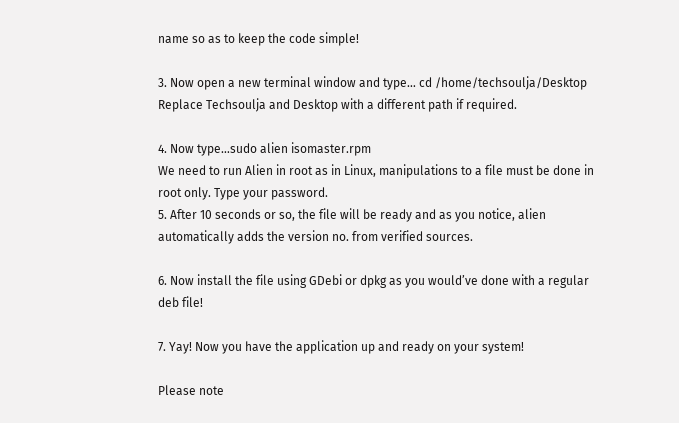name so as to keep the code simple!

3. Now open a new terminal window and type… cd /home/techsoulja/Desktop
Replace Techsoulja and Desktop with a different path if required.

4. Now type…sudo alien isomaster.rpm
We need to run Alien in root as in Linux, manipulations to a file must be done in root only. Type your password.
5. After 10 seconds or so, the file will be ready and as you notice, alien automatically adds the version no. from verified sources.

6. Now install the file using GDebi or dpkg as you would’ve done with a regular deb file!

7. Yay! Now you have the application up and ready on your system!

Please note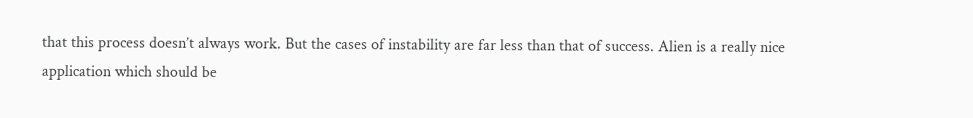that this process doesn’t always work. But the cases of instability are far less than that of success. Alien is a really nice application which should be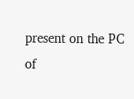present on the PC of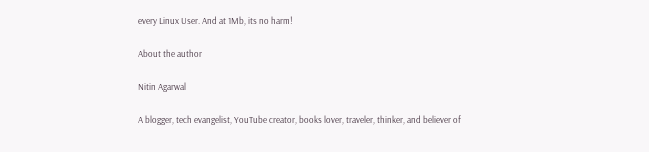every Linux User. And at 1Mb, its no harm!

About the author

Nitin Agarwal

A blogger, tech evangelist, YouTube creator, books lover, traveler, thinker, and believer of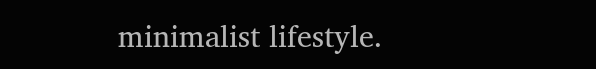minimalist lifestyle.